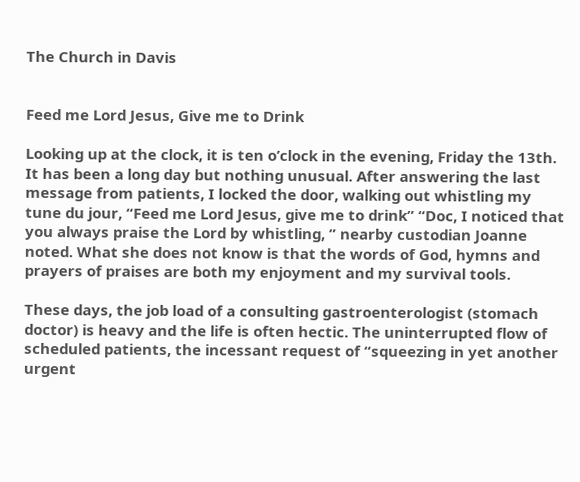The Church in Davis


Feed me Lord Jesus, Give me to Drink

Looking up at the clock, it is ten o’clock in the evening, Friday the 13th. It has been a long day but nothing unusual. After answering the last message from patients, I locked the door, walking out whistling my tune du jour, “Feed me Lord Jesus, give me to drink” “Doc, I noticed that you always praise the Lord by whistling, ” nearby custodian Joanne noted. What she does not know is that the words of God, hymns and prayers of praises are both my enjoyment and my survival tools.

These days, the job load of a consulting gastroenterologist (stomach doctor) is heavy and the life is often hectic. The uninterrupted flow of scheduled patients, the incessant request of “squeezing in yet another urgent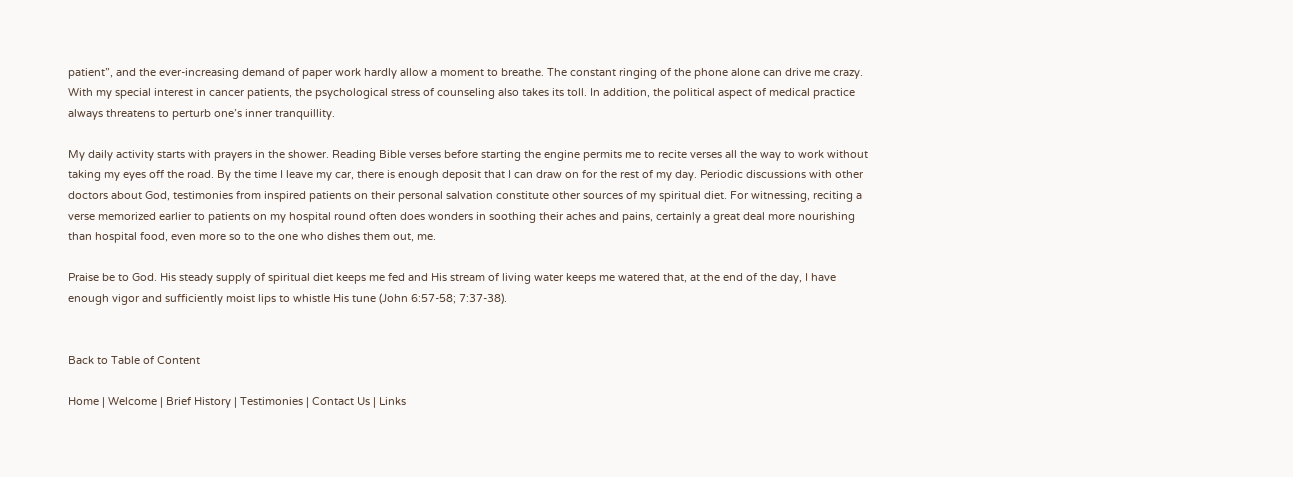patient”, and the ever-increasing demand of paper work hardly allow a moment to breathe. The constant ringing of the phone alone can drive me crazy. With my special interest in cancer patients, the psychological stress of counseling also takes its toll. In addition, the political aspect of medical practice always threatens to perturb one’s inner tranquillity.

My daily activity starts with prayers in the shower. Reading Bible verses before starting the engine permits me to recite verses all the way to work without taking my eyes off the road. By the time I leave my car, there is enough deposit that I can draw on for the rest of my day. Periodic discussions with other doctors about God, testimonies from inspired patients on their personal salvation constitute other sources of my spiritual diet. For witnessing, reciting a verse memorized earlier to patients on my hospital round often does wonders in soothing their aches and pains, certainly a great deal more nourishing than hospital food, even more so to the one who dishes them out, me.

Praise be to God. His steady supply of spiritual diet keeps me fed and His stream of living water keeps me watered that, at the end of the day, I have enough vigor and sufficiently moist lips to whistle His tune (John 6:57-58; 7:37-38).


Back to Table of Content

Home | Welcome | Brief History | Testimonies | Contact Us | Links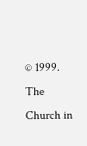© 1999. The Church in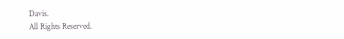Davis.
All Rights Reserved.